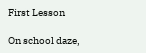First Lesson

On school daze,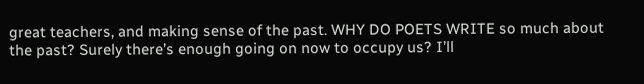great teachers, and making sense of the past. WHY DO POETS WRITE so much about the past? Surely there’s enough going on now to occupy us? I’ll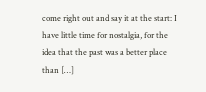come right out and say it at the start: I have little time for nostalgia, for the idea that the past was a better place than […]